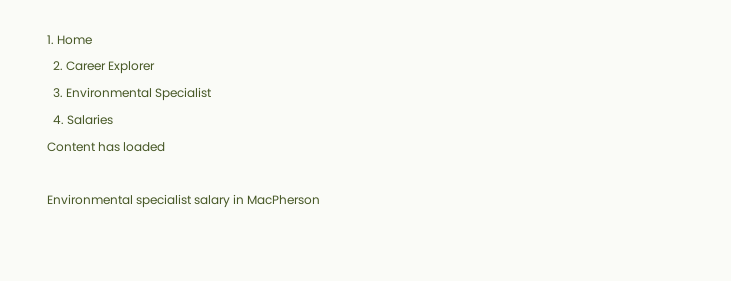1. Home
  2. Career Explorer
  3. Environmental Specialist
  4. Salaries
Content has loaded

Environmental specialist salary in MacPherson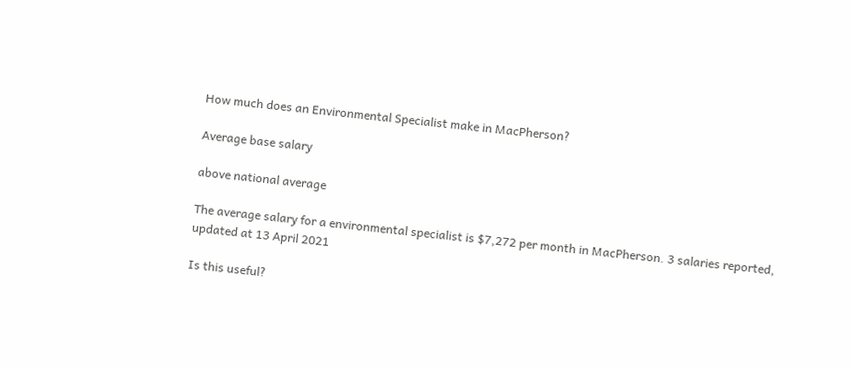How much does an Environmental Specialist make in MacPherson?

Average base salary

above national average

The average salary for a environmental specialist is $7,272 per month in MacPherson. 3 salaries reported, updated at 13 April 2021

Is this useful?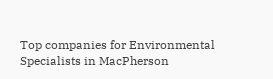Top companies for Environmental Specialists in MacPherson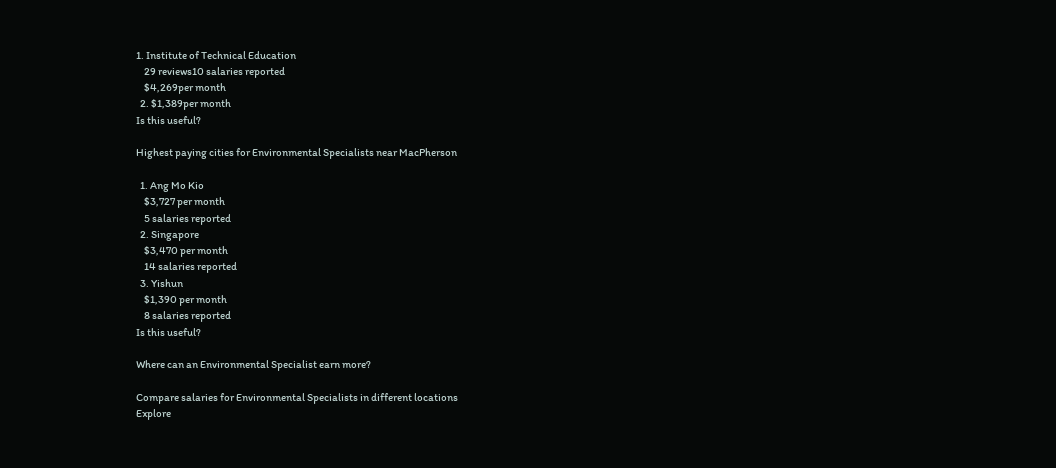1. Institute of Technical Education
    29 reviews10 salaries reported
    $4,269per month
  2. $1,389per month
Is this useful?

Highest paying cities for Environmental Specialists near MacPherson

  1. Ang Mo Kio
    $3,727 per month
    5 salaries reported
  2. Singapore
    $3,470 per month
    14 salaries reported
  3. Yishun
    $1,390 per month
    8 salaries reported
Is this useful?

Where can an Environmental Specialist earn more?

Compare salaries for Environmental Specialists in different locations
Explore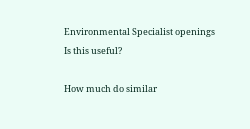Environmental Specialist openings
Is this useful?

How much do similar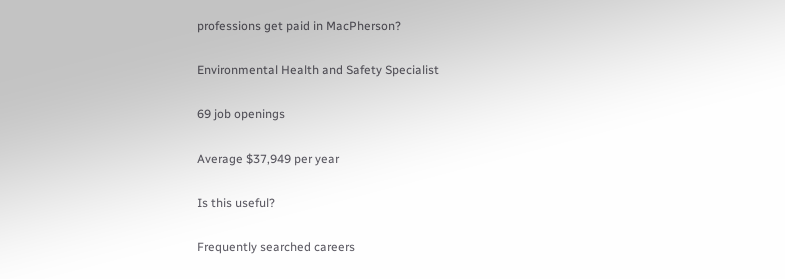professions get paid in MacPherson?

Environmental Health and Safety Specialist

69 job openings

Average $37,949 per year

Is this useful?

Frequently searched careers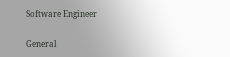Software Engineer

General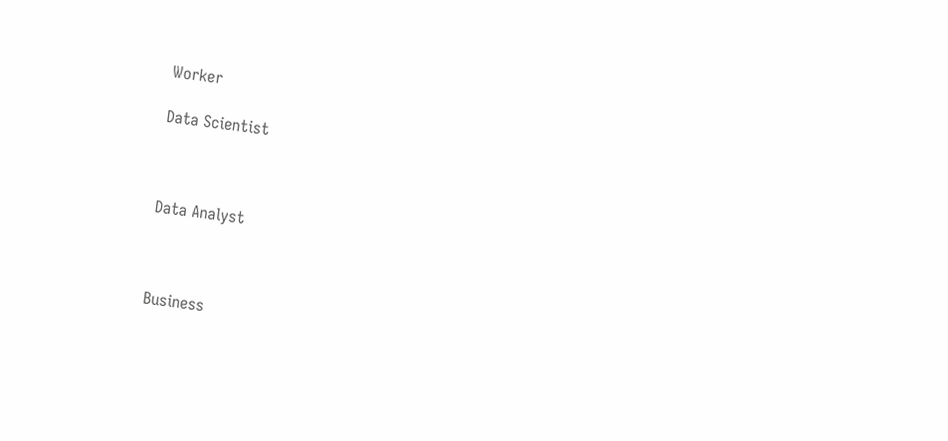Worker

Data Scientist



Data Analyst



Business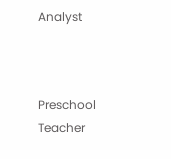Analyst



Preschool Teacher